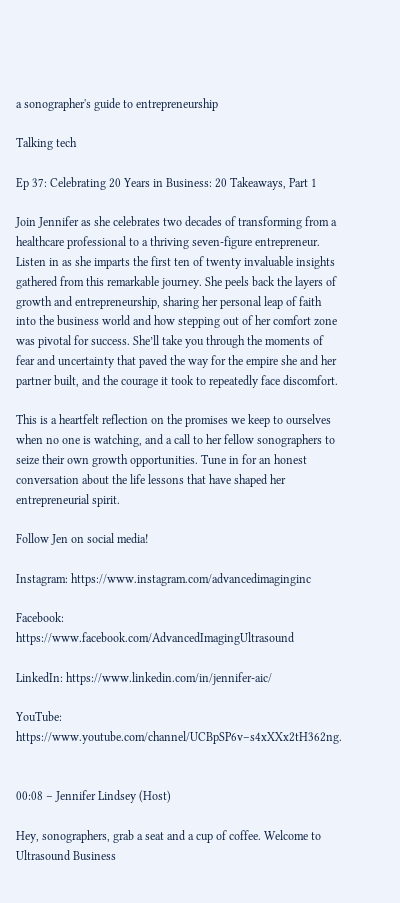a sonographer's guide to entrepreneurship

Talking tech

Ep 37: Celebrating 20 Years in Business: 20 Takeaways, Part 1

Join Jennifer as she celebrates two decades of transforming from a healthcare professional to a thriving seven-figure entrepreneur. Listen in as she imparts the first ten of twenty invaluable insights gathered from this remarkable journey. She peels back the layers of growth and entrepreneurship, sharing her personal leap of faith into the business world and how stepping out of her comfort zone was pivotal for success. She’ll take you through the moments of fear and uncertainty that paved the way for the empire she and her partner built, and the courage it took to repeatedly face discomfort.

This is a heartfelt reflection on the promises we keep to ourselves when no one is watching, and a call to her fellow sonographers to seize their own growth opportunities. Tune in for an honest conversation about the life lessons that have shaped her entrepreneurial spirit.

Follow Jen on social media!

Instagram: https://www.instagram.com/advancedimaginginc

Facebook: https://www.facebook.com/AdvancedImagingUltrasound

LinkedIn: https://www.linkedin.com/in/jennifer-aic/

YouTube: https://www.youtube.com/channel/UCBpSP6v–s4xXXx2tH362ng.


00:08 – Jennifer Lindsey (Host)

Hey, sonographers, grab a seat and a cup of coffee. Welcome to Ultrasound Business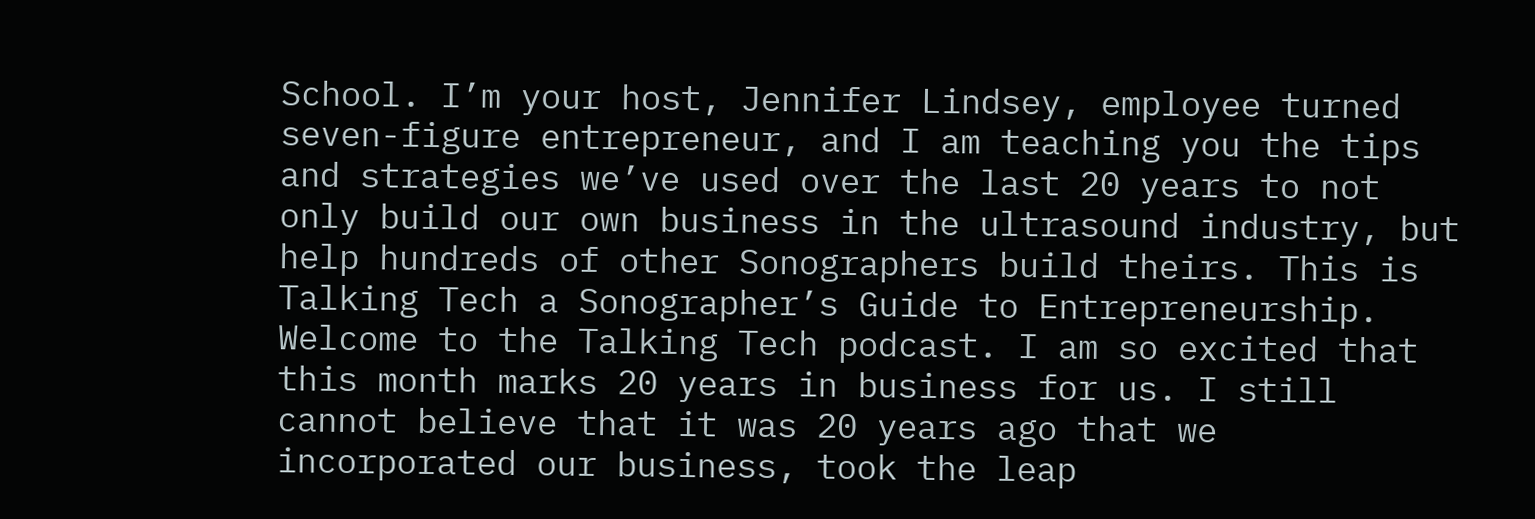School. I’m your host, Jennifer Lindsey, employee turned seven-figure entrepreneur, and I am teaching you the tips and strategies we’ve used over the last 20 years to not only build our own business in the ultrasound industry, but help hundreds of other Sonographers build theirs. This is Talking Tech a Sonographer’s Guide to Entrepreneurship. Welcome to the Talking Tech podcast. I am so excited that this month marks 20 years in business for us. I still cannot believe that it was 20 years ago that we incorporated our business, took the leap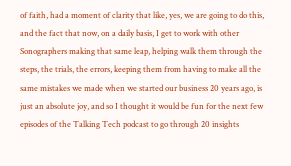of faith, had a moment of clarity that like, yes, we are going to do this, and the fact that now, on a daily basis, I get to work with other Sonographers making that same leap, helping walk them through the steps, the trials, the errors, keeping them from having to make all the same mistakes we made when we started our business 20 years ago, is just an absolute joy, and so I thought it would be fun for the next few episodes of the Talking Tech podcast to go through 20 insights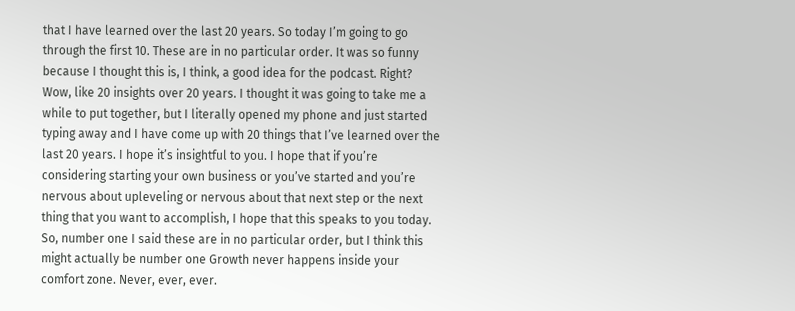that I have learned over the last 20 years. So today I’m going to go through the first 10. These are in no particular order. It was so funny because I thought this is, I think, a good idea for the podcast. Right? Wow, like 20 insights over 20 years. I thought it was going to take me a while to put together, but I literally opened my phone and just started typing away and I have come up with 20 things that I’ve learned over the last 20 years. I hope it’s insightful to you. I hope that if you’re considering starting your own business or you’ve started and you’re nervous about upleveling or nervous about that next step or the next thing that you want to accomplish, I hope that this speaks to you today. So, number one I said these are in no particular order, but I think this might actually be number one Growth never happens inside your comfort zone. Never, ever, ever.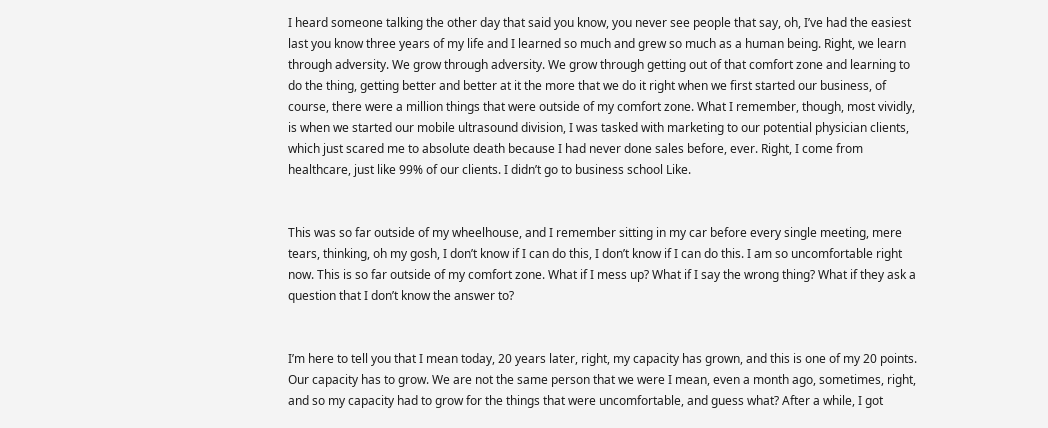I heard someone talking the other day that said you know, you never see people that say, oh, I’ve had the easiest last you know three years of my life and I learned so much and grew so much as a human being. Right, we learn through adversity. We grow through adversity. We grow through getting out of that comfort zone and learning to do the thing, getting better and better at it the more that we do it right when we first started our business, of course, there were a million things that were outside of my comfort zone. What I remember, though, most vividly, is when we started our mobile ultrasound division, I was tasked with marketing to our potential physician clients, which just scared me to absolute death because I had never done sales before, ever. Right, I come from healthcare, just like 99% of our clients. I didn’t go to business school Like.


This was so far outside of my wheelhouse, and I remember sitting in my car before every single meeting, mere tears, thinking, oh my gosh, I don’t know if I can do this, I don’t know if I can do this. I am so uncomfortable right now. This is so far outside of my comfort zone. What if I mess up? What if I say the wrong thing? What if they ask a question that I don’t know the answer to?


I’m here to tell you that I mean today, 20 years later, right, my capacity has grown, and this is one of my 20 points. Our capacity has to grow. We are not the same person that we were I mean, even a month ago, sometimes, right, and so my capacity had to grow for the things that were uncomfortable, and guess what? After a while, I got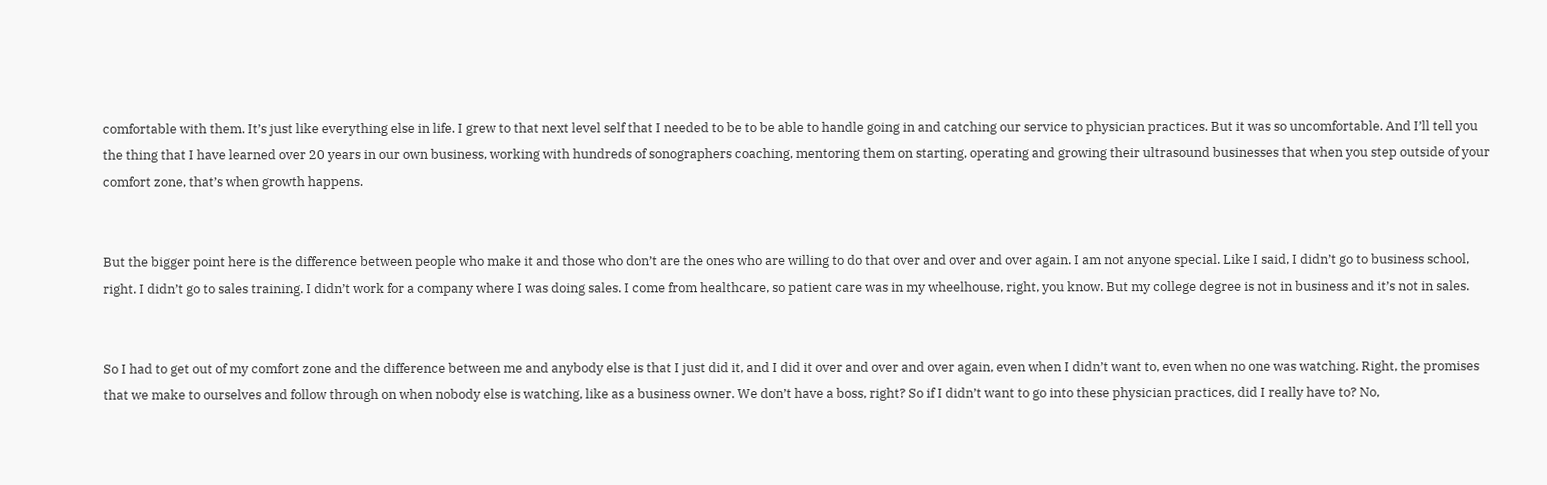comfortable with them. It’s just like everything else in life. I grew to that next level self that I needed to be to be able to handle going in and catching our service to physician practices. But it was so uncomfortable. And I’ll tell you the thing that I have learned over 20 years in our own business, working with hundreds of sonographers coaching, mentoring them on starting, operating and growing their ultrasound businesses that when you step outside of your comfort zone, that’s when growth happens.


But the bigger point here is the difference between people who make it and those who don’t are the ones who are willing to do that over and over and over again. I am not anyone special. Like I said, I didn’t go to business school, right. I didn’t go to sales training. I didn’t work for a company where I was doing sales. I come from healthcare, so patient care was in my wheelhouse, right, you know. But my college degree is not in business and it’s not in sales.


So I had to get out of my comfort zone and the difference between me and anybody else is that I just did it, and I did it over and over and over again, even when I didn’t want to, even when no one was watching. Right, the promises that we make to ourselves and follow through on when nobody else is watching, like as a business owner. We don’t have a boss, right? So if I didn’t want to go into these physician practices, did I really have to? No,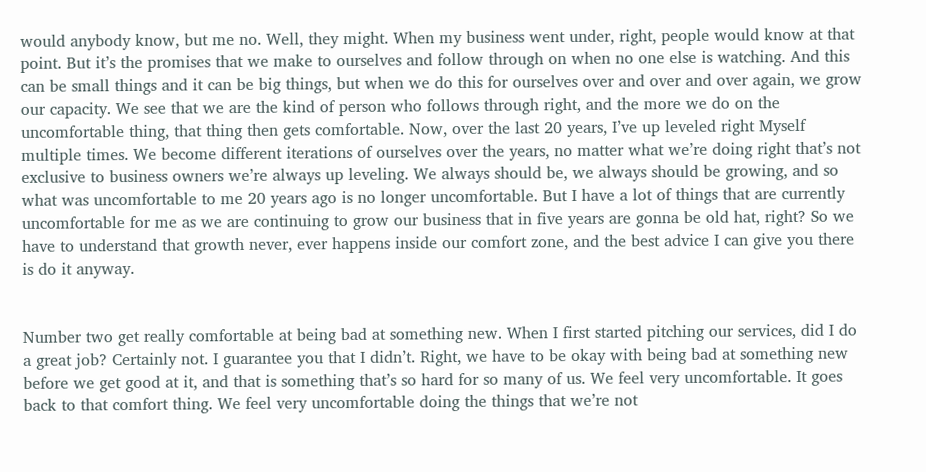would anybody know, but me no. Well, they might. When my business went under, right, people would know at that point. But it’s the promises that we make to ourselves and follow through on when no one else is watching. And this can be small things and it can be big things, but when we do this for ourselves over and over and over again, we grow our capacity. We see that we are the kind of person who follows through right, and the more we do on the uncomfortable thing, that thing then gets comfortable. Now, over the last 20 years, I’ve up leveled right Myself multiple times. We become different iterations of ourselves over the years, no matter what we’re doing right that’s not exclusive to business owners we’re always up leveling. We always should be, we always should be growing, and so what was uncomfortable to me 20 years ago is no longer uncomfortable. But I have a lot of things that are currently uncomfortable for me as we are continuing to grow our business that in five years are gonna be old hat, right? So we have to understand that growth never, ever happens inside our comfort zone, and the best advice I can give you there is do it anyway.


Number two get really comfortable at being bad at something new. When I first started pitching our services, did I do a great job? Certainly not. I guarantee you that I didn’t. Right, we have to be okay with being bad at something new before we get good at it, and that is something that’s so hard for so many of us. We feel very uncomfortable. It goes back to that comfort thing. We feel very uncomfortable doing the things that we’re not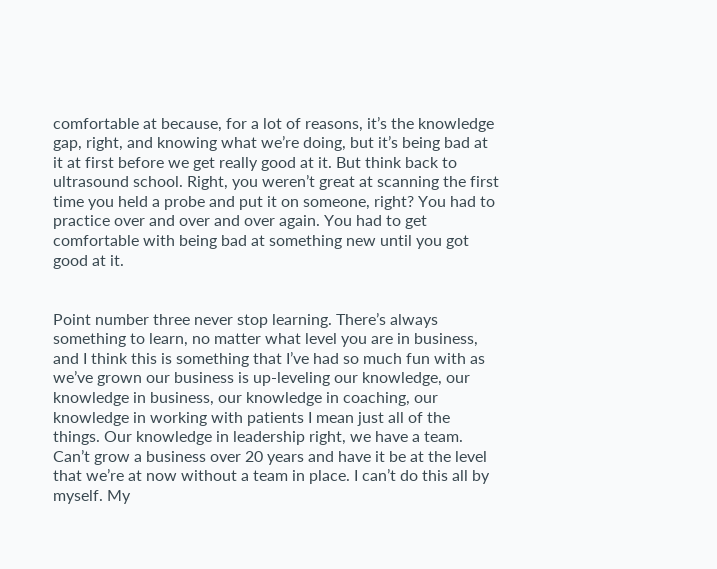comfortable at because, for a lot of reasons, it’s the knowledge gap, right, and knowing what we’re doing, but it’s being bad at it at first before we get really good at it. But think back to ultrasound school. Right, you weren’t great at scanning the first time you held a probe and put it on someone, right? You had to practice over and over and over again. You had to get comfortable with being bad at something new until you got good at it.


Point number three never stop learning. There’s always something to learn, no matter what level you are in business, and I think this is something that I’ve had so much fun with as we’ve grown our business is up-leveling our knowledge, our knowledge in business, our knowledge in coaching, our knowledge in working with patients I mean just all of the things. Our knowledge in leadership right, we have a team. Can’t grow a business over 20 years and have it be at the level that we’re at now without a team in place. I can’t do this all by myself. My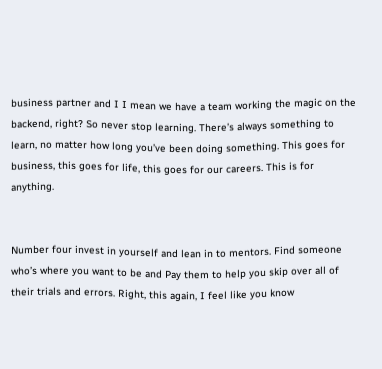business partner and I I mean we have a team working the magic on the backend, right? So never stop learning. There’s always something to learn, no matter how long you’ve been doing something. This goes for business, this goes for life, this goes for our careers. This is for anything.


Number four invest in yourself and lean in to mentors. Find someone who’s where you want to be and Pay them to help you skip over all of their trials and errors. Right, this again, I feel like you know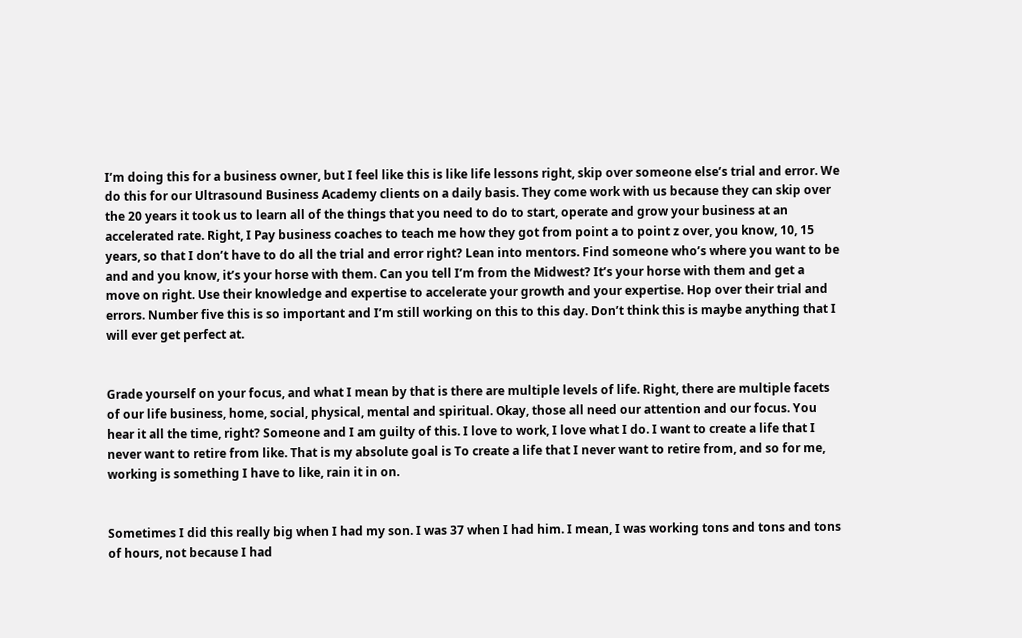I’m doing this for a business owner, but I feel like this is like life lessons right, skip over someone else’s trial and error. We do this for our Ultrasound Business Academy clients on a daily basis. They come work with us because they can skip over the 20 years it took us to learn all of the things that you need to do to start, operate and grow your business at an accelerated rate. Right, I Pay business coaches to teach me how they got from point a to point z over, you know, 10, 15 years, so that I don’t have to do all the trial and error right? Lean into mentors. Find someone who’s where you want to be and and you know, it’s your horse with them. Can you tell I’m from the Midwest? It’s your horse with them and get a move on right. Use their knowledge and expertise to accelerate your growth and your expertise. Hop over their trial and errors. Number five this is so important and I’m still working on this to this day. Don’t think this is maybe anything that I will ever get perfect at.


Grade yourself on your focus, and what I mean by that is there are multiple levels of life. Right, there are multiple facets of our life business, home, social, physical, mental and spiritual. Okay, those all need our attention and our focus. You hear it all the time, right? Someone and I am guilty of this. I love to work, I love what I do. I want to create a life that I never want to retire from like. That is my absolute goal is To create a life that I never want to retire from, and so for me, working is something I have to like, rain it in on.


Sometimes I did this really big when I had my son. I was 37 when I had him. I mean, I was working tons and tons and tons of hours, not because I had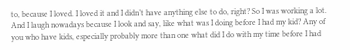to, because I loved. I loved it and I didn’t have anything else to do, right? So I was working a lot. And I laugh nowadays because I look and say, like what was I doing before I had my kid? Any of you who have kids, especially probably more than one what did I do with my time before I had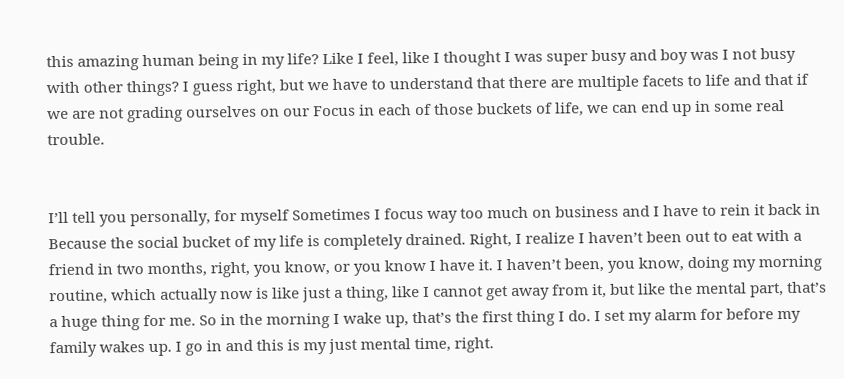this amazing human being in my life? Like I feel, like I thought I was super busy and boy was I not busy with other things? I guess right, but we have to understand that there are multiple facets to life and that if we are not grading ourselves on our Focus in each of those buckets of life, we can end up in some real trouble.


I’ll tell you personally, for myself Sometimes I focus way too much on business and I have to rein it back in Because the social bucket of my life is completely drained. Right, I realize I haven’t been out to eat with a friend in two months, right, you know, or you know I have it. I haven’t been, you know, doing my morning routine, which actually now is like just a thing, like I cannot get away from it, but like the mental part, that’s a huge thing for me. So in the morning I wake up, that’s the first thing I do. I set my alarm for before my family wakes up. I go in and this is my just mental time, right.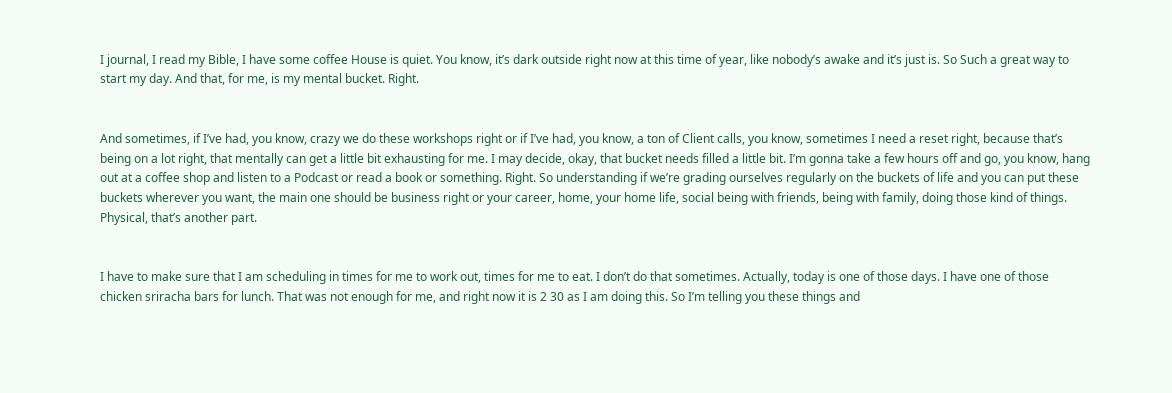I journal, I read my Bible, I have some coffee House is quiet. You know, it’s dark outside right now at this time of year, like nobody’s awake and it’s just is. So Such a great way to start my day. And that, for me, is my mental bucket. Right.


And sometimes, if I’ve had, you know, crazy we do these workshops right or if I’ve had, you know, a ton of Client calls, you know, sometimes I need a reset right, because that’s being on a lot right, that mentally can get a little bit exhausting for me. I may decide, okay, that bucket needs filled a little bit. I’m gonna take a few hours off and go, you know, hang out at a coffee shop and listen to a Podcast or read a book or something. Right. So understanding if we’re grading ourselves regularly on the buckets of life and you can put these buckets wherever you want, the main one should be business right or your career, home, your home life, social being with friends, being with family, doing those kind of things. Physical, that’s another part.


I have to make sure that I am scheduling in times for me to work out, times for me to eat. I don’t do that sometimes. Actually, today is one of those days. I have one of those chicken sriracha bars for lunch. That was not enough for me, and right now it is 2 30 as I am doing this. So I’m telling you these things and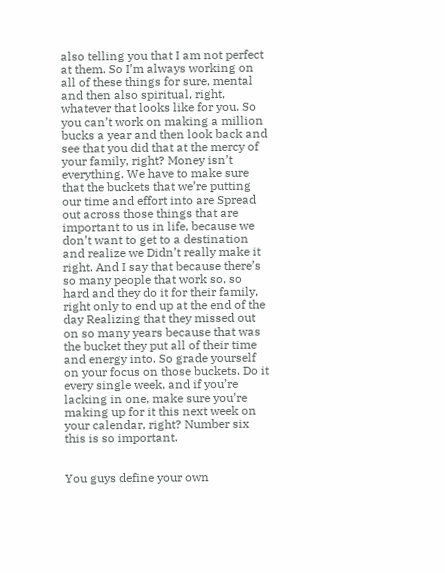also telling you that I am not perfect at them. So I’m always working on all of these things for sure, mental and then also spiritual, right, whatever that looks like for you. So you can’t work on making a million bucks a year and then look back and see that you did that at the mercy of your family, right? Money isn’t everything. We have to make sure that the buckets that we’re putting our time and effort into are Spread out across those things that are important to us in life, because we don’t want to get to a destination and realize we Didn’t really make it right. And I say that because there’s so many people that work so, so hard and they do it for their family, right only to end up at the end of the day Realizing that they missed out on so many years because that was the bucket they put all of their time and energy into. So grade yourself on your focus on those buckets. Do it every single week, and if you’re lacking in one, make sure you’re making up for it this next week on your calendar, right? Number six this is so important.


You guys define your own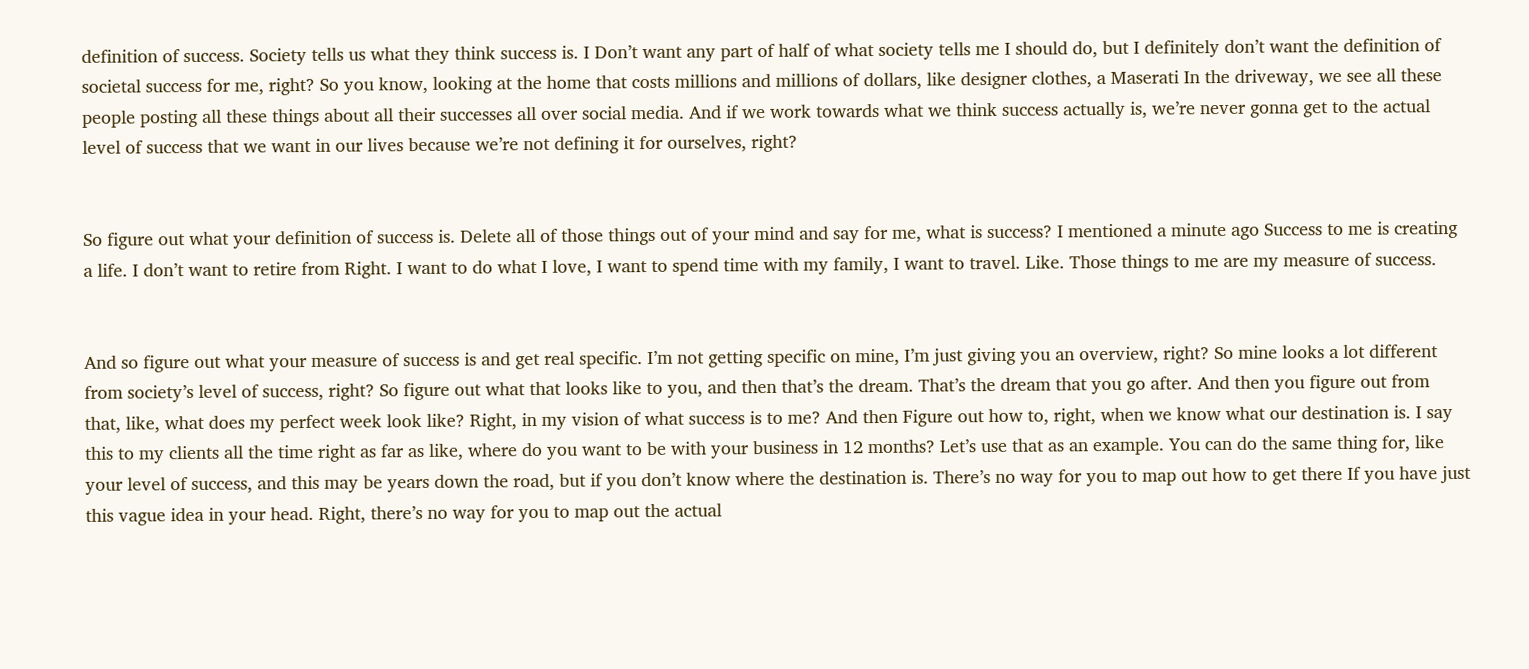definition of success. Society tells us what they think success is. I Don’t want any part of half of what society tells me I should do, but I definitely don’t want the definition of societal success for me, right? So you know, looking at the home that costs millions and millions of dollars, like designer clothes, a Maserati In the driveway, we see all these people posting all these things about all their successes all over social media. And if we work towards what we think success actually is, we’re never gonna get to the actual level of success that we want in our lives because we’re not defining it for ourselves, right?


So figure out what your definition of success is. Delete all of those things out of your mind and say for me, what is success? I mentioned a minute ago Success to me is creating a life. I don’t want to retire from Right. I want to do what I love, I want to spend time with my family, I want to travel. Like. Those things to me are my measure of success.


And so figure out what your measure of success is and get real specific. I’m not getting specific on mine, I’m just giving you an overview, right? So mine looks a lot different from society’s level of success, right? So figure out what that looks like to you, and then that’s the dream. That’s the dream that you go after. And then you figure out from that, like, what does my perfect week look like? Right, in my vision of what success is to me? And then Figure out how to, right, when we know what our destination is. I say this to my clients all the time right as far as like, where do you want to be with your business in 12 months? Let’s use that as an example. You can do the same thing for, like your level of success, and this may be years down the road, but if you don’t know where the destination is. There’s no way for you to map out how to get there If you have just this vague idea in your head. Right, there’s no way for you to map out the actual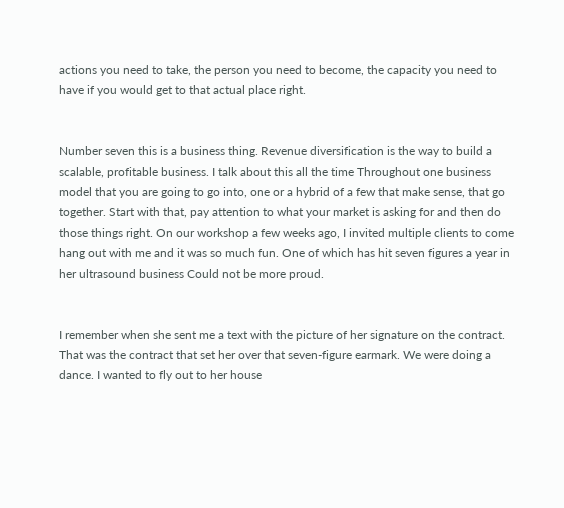actions you need to take, the person you need to become, the capacity you need to have if you would get to that actual place right.


Number seven this is a business thing. Revenue diversification is the way to build a scalable, profitable business. I talk about this all the time Throughout one business model that you are going to go into, one or a hybrid of a few that make sense, that go together. Start with that, pay attention to what your market is asking for and then do those things right. On our workshop a few weeks ago, I invited multiple clients to come hang out with me and it was so much fun. One of which has hit seven figures a year in her ultrasound business Could not be more proud.


I remember when she sent me a text with the picture of her signature on the contract. That was the contract that set her over that seven-figure earmark. We were doing a dance. I wanted to fly out to her house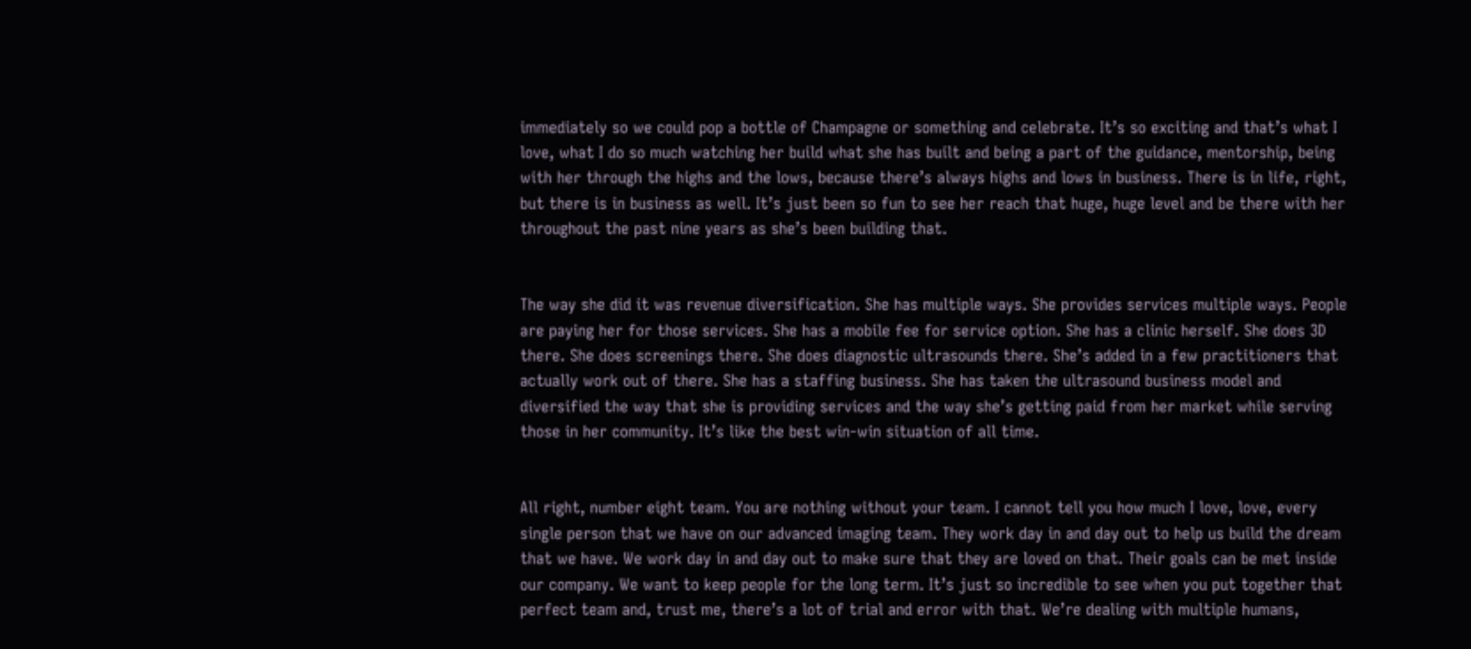immediately so we could pop a bottle of Champagne or something and celebrate. It’s so exciting and that’s what I love, what I do so much watching her build what she has built and being a part of the guidance, mentorship, being with her through the highs and the lows, because there’s always highs and lows in business. There is in life, right, but there is in business as well. It’s just been so fun to see her reach that huge, huge level and be there with her throughout the past nine years as she’s been building that.


The way she did it was revenue diversification. She has multiple ways. She provides services multiple ways. People are paying her for those services. She has a mobile fee for service option. She has a clinic herself. She does 3D there. She does screenings there. She does diagnostic ultrasounds there. She’s added in a few practitioners that actually work out of there. She has a staffing business. She has taken the ultrasound business model and diversified the way that she is providing services and the way she’s getting paid from her market while serving those in her community. It’s like the best win-win situation of all time.


All right, number eight team. You are nothing without your team. I cannot tell you how much I love, love, every single person that we have on our advanced imaging team. They work day in and day out to help us build the dream that we have. We work day in and day out to make sure that they are loved on that. Their goals can be met inside our company. We want to keep people for the long term. It’s just so incredible to see when you put together that perfect team and, trust me, there’s a lot of trial and error with that. We’re dealing with multiple humans,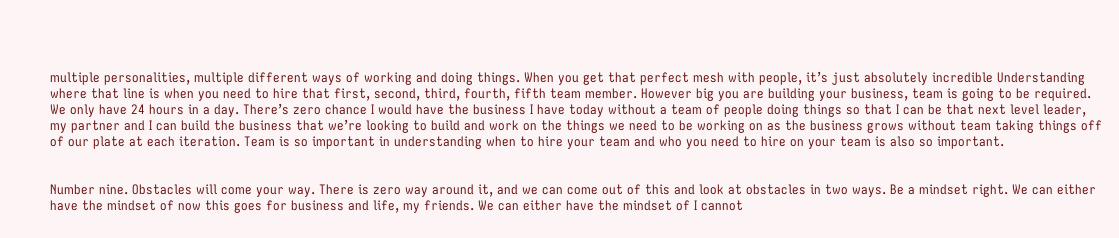multiple personalities, multiple different ways of working and doing things. When you get that perfect mesh with people, it’s just absolutely incredible Understanding where that line is when you need to hire that first, second, third, fourth, fifth team member. However big you are building your business, team is going to be required. We only have 24 hours in a day. There’s zero chance I would have the business I have today without a team of people doing things so that I can be that next level leader, my partner and I can build the business that we’re looking to build and work on the things we need to be working on as the business grows without team taking things off of our plate at each iteration. Team is so important in understanding when to hire your team and who you need to hire on your team is also so important.


Number nine. Obstacles will come your way. There is zero way around it, and we can come out of this and look at obstacles in two ways. Be a mindset right. We can either have the mindset of now this goes for business and life, my friends. We can either have the mindset of I cannot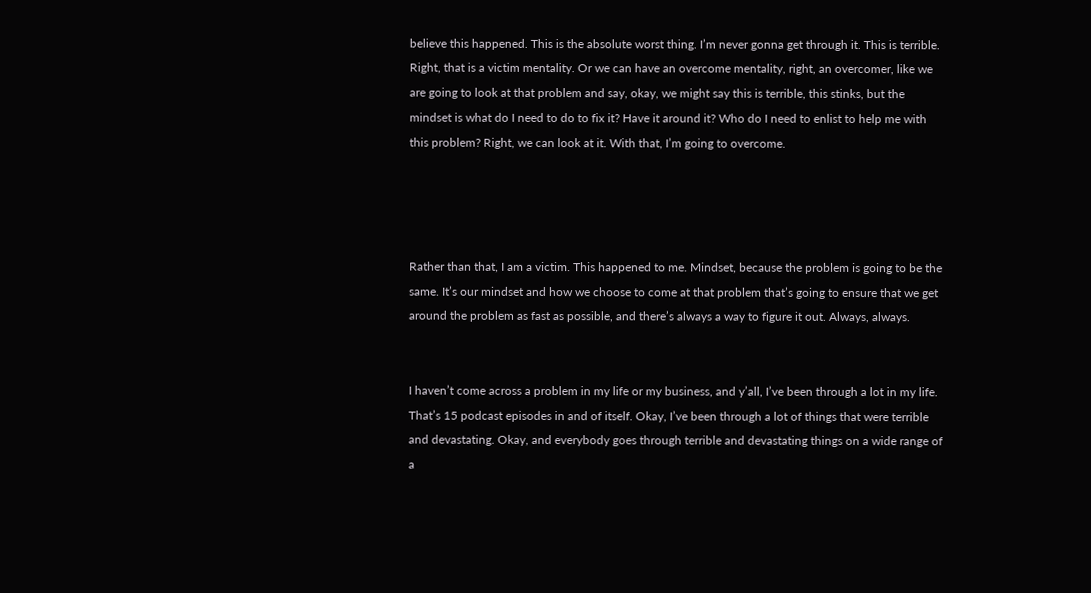believe this happened. This is the absolute worst thing. I’m never gonna get through it. This is terrible. Right, that is a victim mentality. Or we can have an overcome mentality, right, an overcomer, like we are going to look at that problem and say, okay, we might say this is terrible, this stinks, but the mindset is what do I need to do to fix it? Have it around it? Who do I need to enlist to help me with this problem? Right, we can look at it. With that, I’m going to overcome.




Rather than that, I am a victim. This happened to me. Mindset, because the problem is going to be the same. It’s our mindset and how we choose to come at that problem that’s going to ensure that we get around the problem as fast as possible, and there’s always a way to figure it out. Always, always.


I haven’t come across a problem in my life or my business, and y’all, I’ve been through a lot in my life. That’s 15 podcast episodes in and of itself. Okay, I’ve been through a lot of things that were terrible and devastating. Okay, and everybody goes through terrible and devastating things on a wide range of a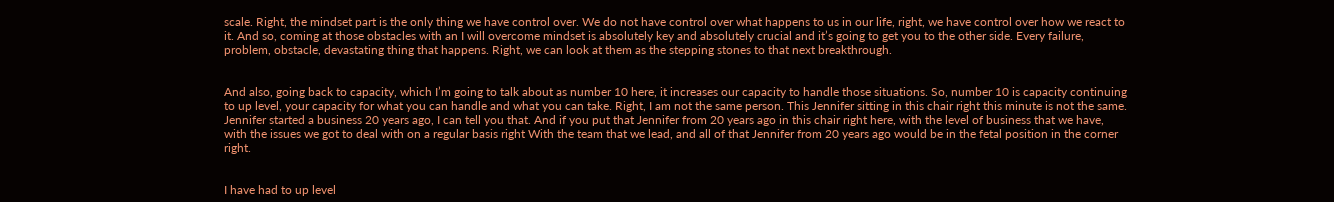scale. Right, the mindset part is the only thing we have control over. We do not have control over what happens to us in our life, right, we have control over how we react to it. And so, coming at those obstacles with an I will overcome mindset is absolutely key and absolutely crucial and it’s going to get you to the other side. Every failure, problem, obstacle, devastating thing that happens. Right, we can look at them as the stepping stones to that next breakthrough.


And also, going back to capacity, which I’m going to talk about as number 10 here, it increases our capacity to handle those situations. So, number 10 is capacity continuing to up level, your capacity for what you can handle and what you can take. Right, I am not the same person. This Jennifer sitting in this chair right this minute is not the same. Jennifer started a business 20 years ago, I can tell you that. And if you put that Jennifer from 20 years ago in this chair right here, with the level of business that we have, with the issues we got to deal with on a regular basis right With the team that we lead, and all of that Jennifer from 20 years ago would be in the fetal position in the corner right.


I have had to up level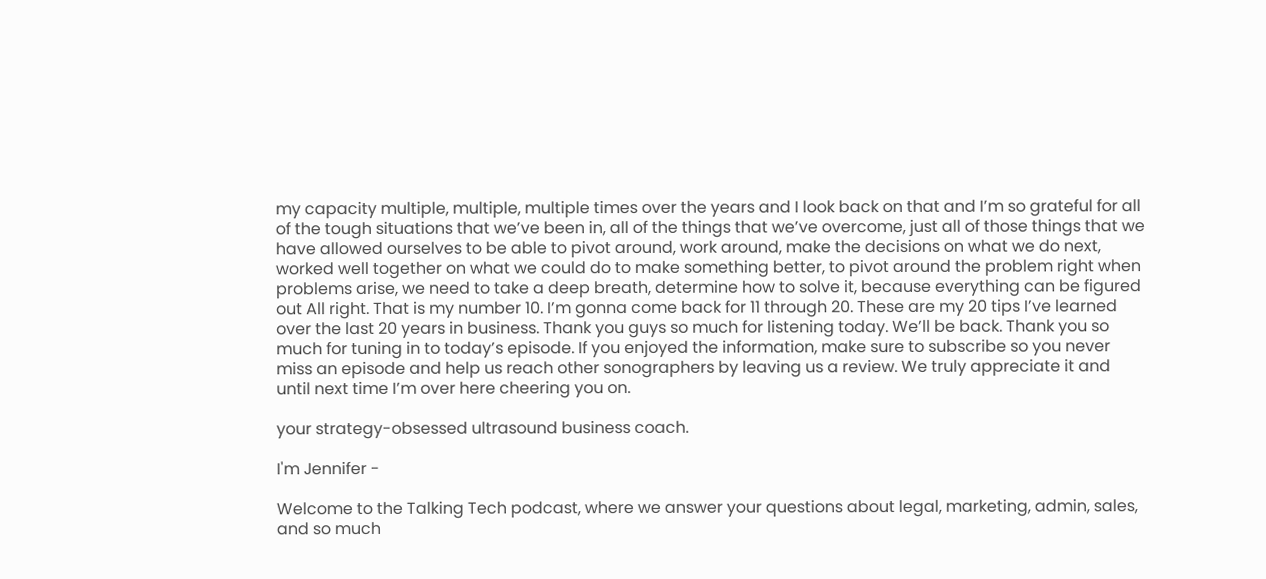my capacity multiple, multiple, multiple times over the years and I look back on that and I’m so grateful for all of the tough situations that we’ve been in, all of the things that we’ve overcome, just all of those things that we have allowed ourselves to be able to pivot around, work around, make the decisions on what we do next, worked well together on what we could do to make something better, to pivot around the problem right when problems arise, we need to take a deep breath, determine how to solve it, because everything can be figured out All right. That is my number 10. I’m gonna come back for 11 through 20. These are my 20 tips I’ve learned over the last 20 years in business. Thank you guys so much for listening today. We’ll be back. Thank you so much for tuning in to today’s episode. If you enjoyed the information, make sure to subscribe so you never miss an episode and help us reach other sonographers by leaving us a review. We truly appreciate it and until next time I’m over here cheering you on.

your strategy-obsessed ultrasound business coach.

I'm Jennifer -

Welcome to the Talking Tech podcast, where we answer your questions about legal, marketing, admin, sales, and so much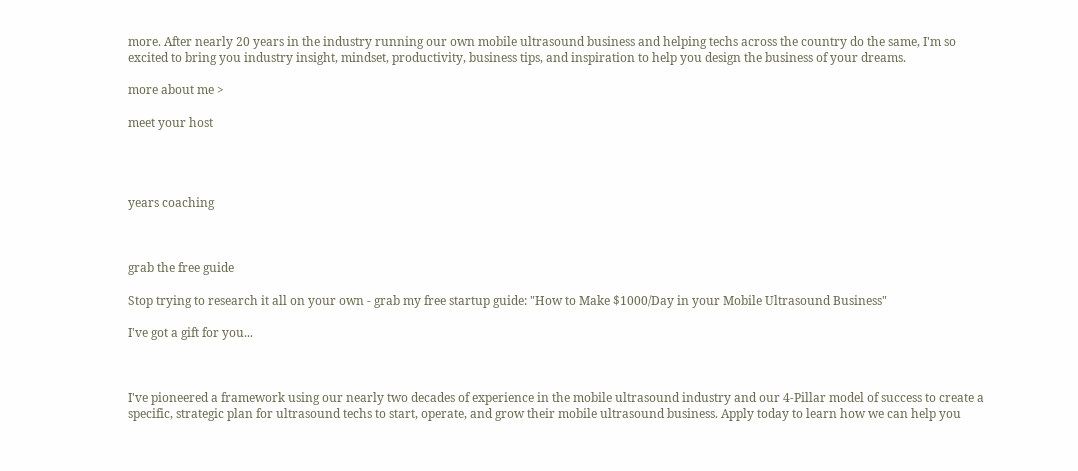more. After nearly 20 years in the industry running our own mobile ultrasound business and helping techs across the country do the same, I'm so excited to bring you industry insight, mindset, productivity, business tips, and inspiration to help you design the business of your dreams.

more about me >

meet your host




years coaching



grab the free guide

Stop trying to research it all on your own - grab my free startup guide: "How to Make $1000/Day in your Mobile Ultrasound Business"

I've got a gift for you...



I've pioneered a framework using our nearly two decades of experience in the mobile ultrasound industry and our 4-Pillar model of success to create a specific, strategic plan for ultrasound techs to start, operate, and grow their mobile ultrasound business. Apply today to learn how we can help you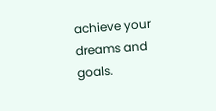achieve your dreams and goals.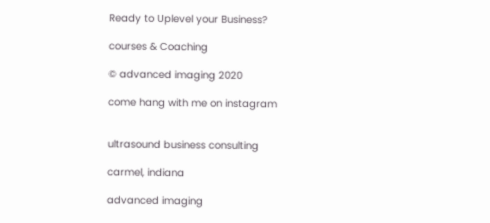Ready to Uplevel your Business?

courses & Coaching

© advanced imaging 2020

come hang with me on instagram


ultrasound business consulting

carmel, indiana

advanced imaging